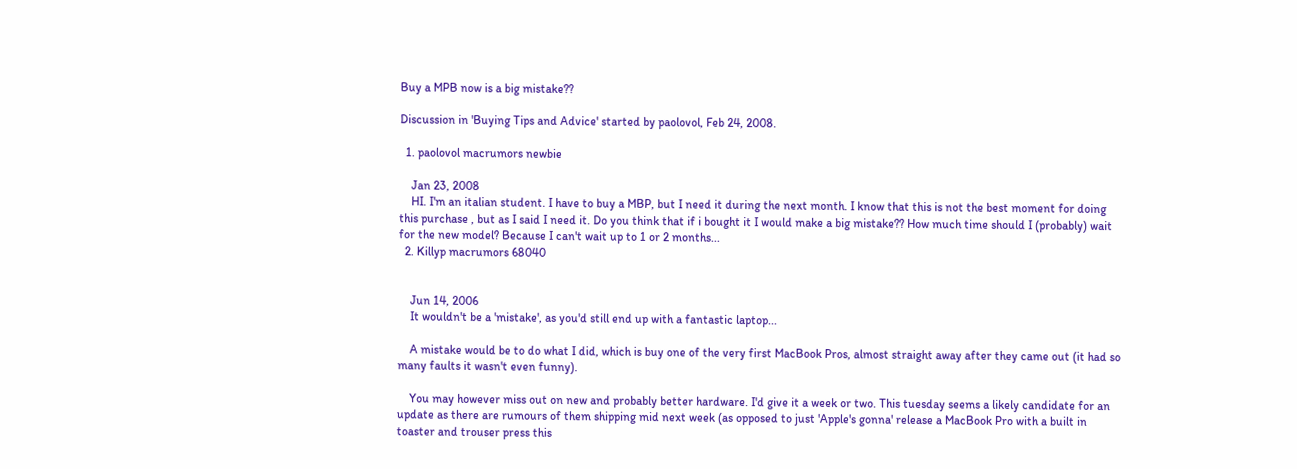Buy a MPB now is a big mistake??

Discussion in 'Buying Tips and Advice' started by paolovol, Feb 24, 2008.

  1. paolovol macrumors newbie

    Jan 23, 2008
    HI. I'm an italian student. I have to buy a MBP, but I need it during the next month. I know that this is not the best moment for doing this purchase , but as I said I need it. Do you think that if i bought it I would make a big mistake?? How much time should I (probably) wait for the new model? Because I can't wait up to 1 or 2 months...
  2. Killyp macrumors 68040


    Jun 14, 2006
    It wouldn't be a 'mistake', as you'd still end up with a fantastic laptop...

    A mistake would be to do what I did, which is buy one of the very first MacBook Pros, almost straight away after they came out (it had so many faults it wasn't even funny).

    You may however miss out on new and probably better hardware. I'd give it a week or two. This tuesday seems a likely candidate for an update as there are rumours of them shipping mid next week (as opposed to just 'Apple's gonna' release a MacBook Pro with a built in toaster and trouser press this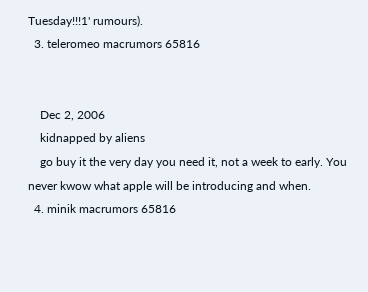Tuesday!!!1' rumours).
  3. teleromeo macrumors 65816


    Dec 2, 2006
    kidnapped by aliens
    go buy it the very day you need it, not a week to early. You never kwow what apple will be introducing and when.
  4. minik macrumors 65816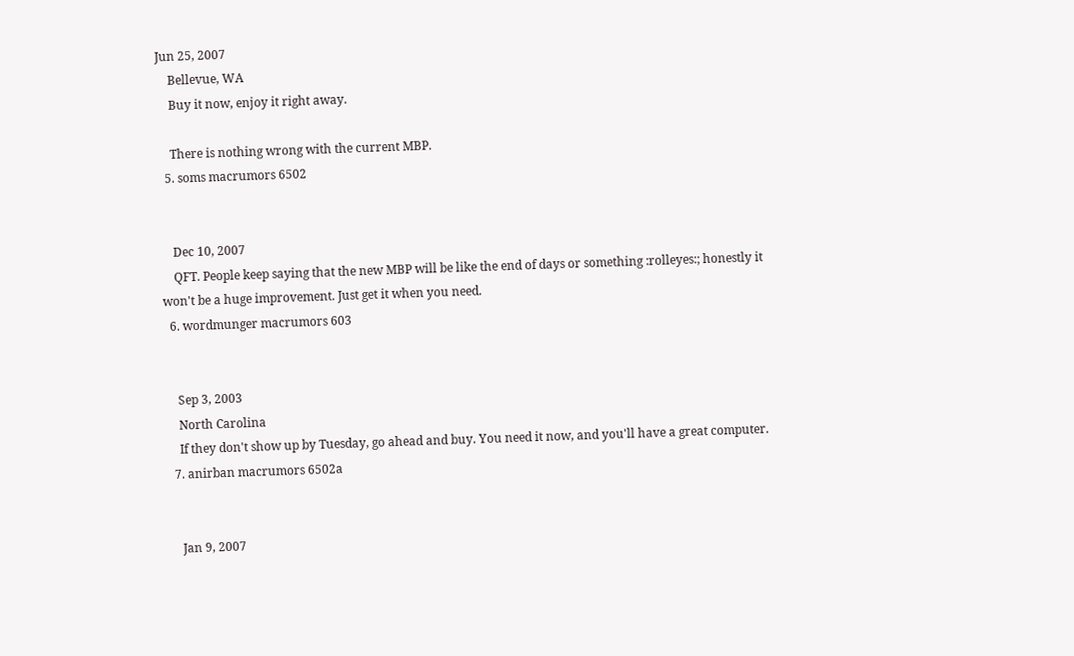Jun 25, 2007
    Bellevue, WA
    Buy it now, enjoy it right away.

    There is nothing wrong with the current MBP.
  5. soms macrumors 6502


    Dec 10, 2007
    QFT. People keep saying that the new MBP will be like the end of days or something :rolleyes:; honestly it won't be a huge improvement. Just get it when you need.
  6. wordmunger macrumors 603


    Sep 3, 2003
    North Carolina
    If they don't show up by Tuesday, go ahead and buy. You need it now, and you'll have a great computer.
  7. anirban macrumors 6502a


    Jan 9, 2007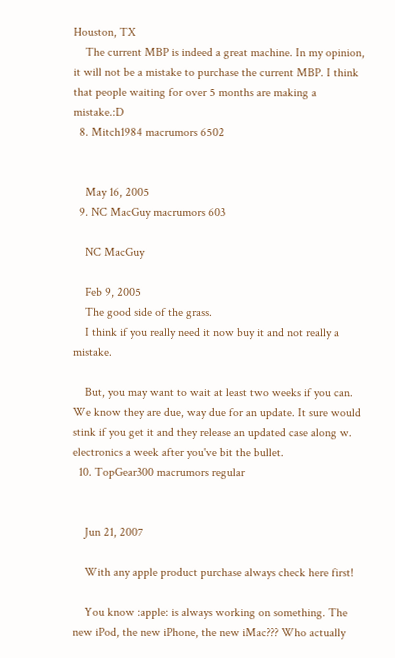Houston, TX
    The current MBP is indeed a great machine. In my opinion, it will not be a mistake to purchase the current MBP. I think that people waiting for over 5 months are making a mistake.:D
  8. Mitch1984 macrumors 6502


    May 16, 2005
  9. NC MacGuy macrumors 603

    NC MacGuy

    Feb 9, 2005
    The good side of the grass.
    I think if you really need it now buy it and not really a mistake.

    But, you may want to wait at least two weeks if you can. We know they are due, way due for an update. It sure would stink if you get it and they release an updated case along w. electronics a week after you've bit the bullet.
  10. TopGear300 macrumors regular


    Jun 21, 2007

    With any apple product purchase always check here first!

    You know :apple: is always working on something. The new iPod, the new iPhone, the new iMac??? Who actually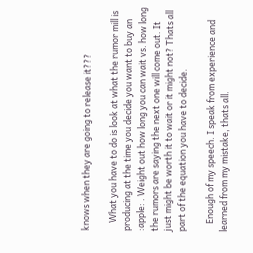knows when they are going to release it???

    What you have to do is look at what the rumor mill is producing at the time you decide you want to buy an :apple: . Weight out how long you can wait vs. how long the rumors are saying the next one will come out. It just might be worth it to wait or it might not? Thats all part of the equation you have to decide.

    Enough of my speech. I speak from experience and learned from my mistake, thats all.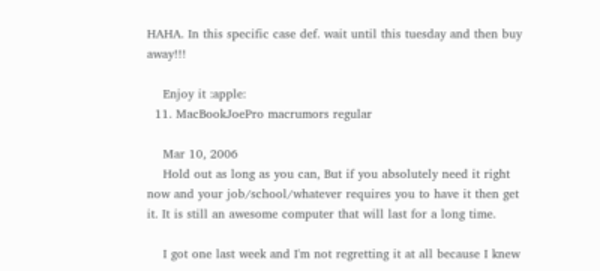HAHA. In this specific case def. wait until this tuesday and then buy away!!!

    Enjoy it :apple:
  11. MacBookJoePro macrumors regular

    Mar 10, 2006
    Hold out as long as you can, But if you absolutely need it right now and your job/school/whatever requires you to have it then get it. It is still an awesome computer that will last for a long time.

    I got one last week and I'm not regretting it at all because I knew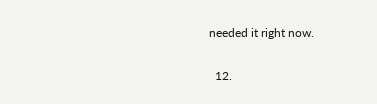needed it right now.

  12.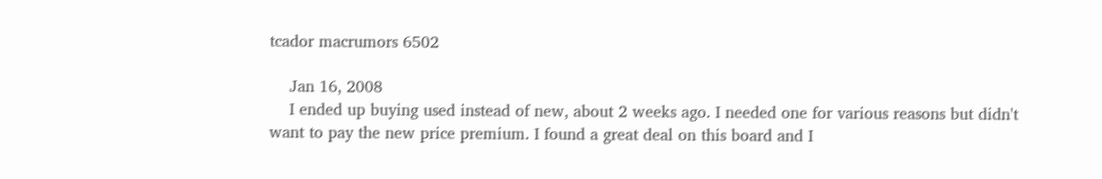tcador macrumors 6502

    Jan 16, 2008
    I ended up buying used instead of new, about 2 weeks ago. I needed one for various reasons but didn't want to pay the new price premium. I found a great deal on this board and I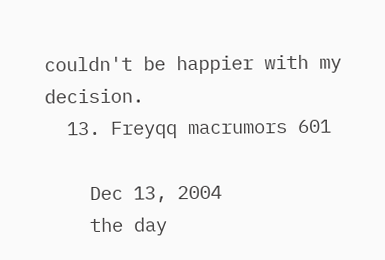couldn't be happier with my decision.
  13. Freyqq macrumors 601

    Dec 13, 2004
    the day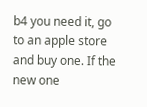b4 you need it, go to an apple store and buy one. If the new one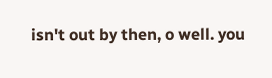isn't out by then, o well. you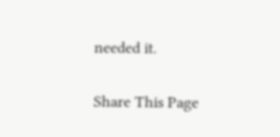needed it.

Share This Page